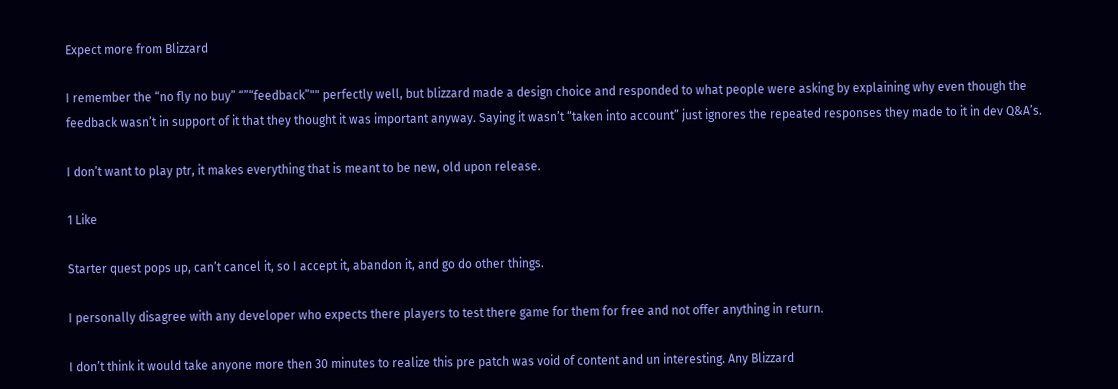Expect more from Blizzard

I remember the “no fly no buy” “”“feedback”"" perfectly well, but blizzard made a design choice and responded to what people were asking by explaining why even though the feedback wasn’t in support of it that they thought it was important anyway. Saying it wasn’t “taken into account” just ignores the repeated responses they made to it in dev Q&A’s.

I don’t want to play ptr, it makes everything that is meant to be new, old upon release.

1 Like

Starter quest pops up, can’t cancel it, so I accept it, abandon it, and go do other things.

I personally disagree with any developer who expects there players to test there game for them for free and not offer anything in return.

I don’t think it would take anyone more then 30 minutes to realize this pre patch was void of content and un interesting. Any Blizzard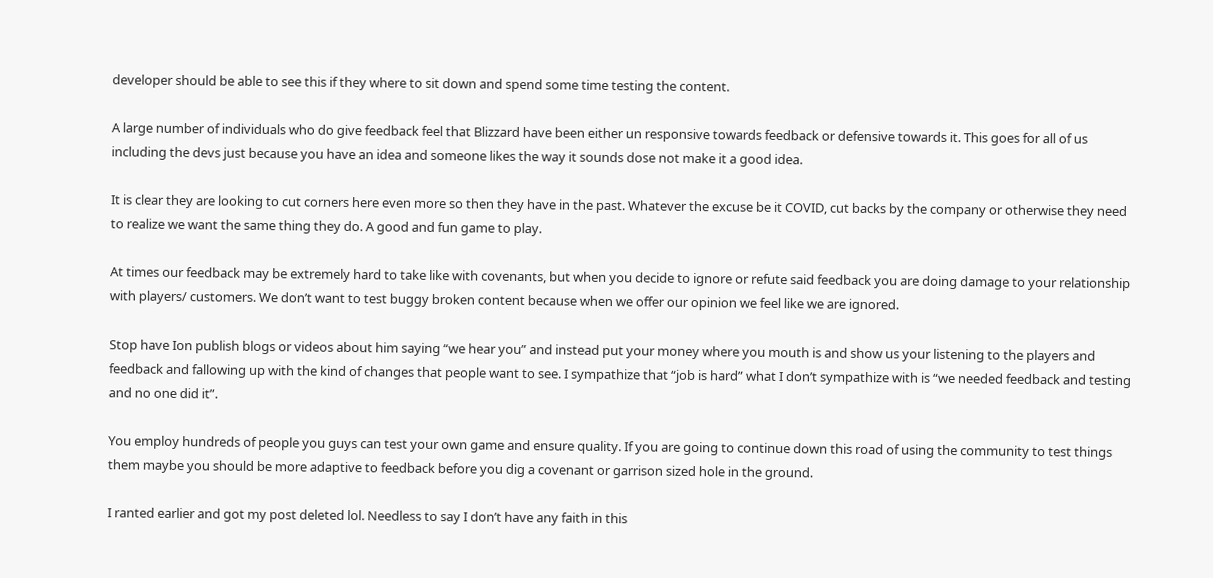developer should be able to see this if they where to sit down and spend some time testing the content.

A large number of individuals who do give feedback feel that Blizzard have been either un responsive towards feedback or defensive towards it. This goes for all of us including the devs just because you have an idea and someone likes the way it sounds dose not make it a good idea.

It is clear they are looking to cut corners here even more so then they have in the past. Whatever the excuse be it COVID, cut backs by the company or otherwise they need to realize we want the same thing they do. A good and fun game to play.

At times our feedback may be extremely hard to take like with covenants, but when you decide to ignore or refute said feedback you are doing damage to your relationship with players/ customers. We don’t want to test buggy broken content because when we offer our opinion we feel like we are ignored.

Stop have Ion publish blogs or videos about him saying “we hear you” and instead put your money where you mouth is and show us your listening to the players and feedback and fallowing up with the kind of changes that people want to see. I sympathize that “job is hard” what I don’t sympathize with is “we needed feedback and testing and no one did it”.

You employ hundreds of people you guys can test your own game and ensure quality. If you are going to continue down this road of using the community to test things them maybe you should be more adaptive to feedback before you dig a covenant or garrison sized hole in the ground.

I ranted earlier and got my post deleted lol. Needless to say I don’t have any faith in this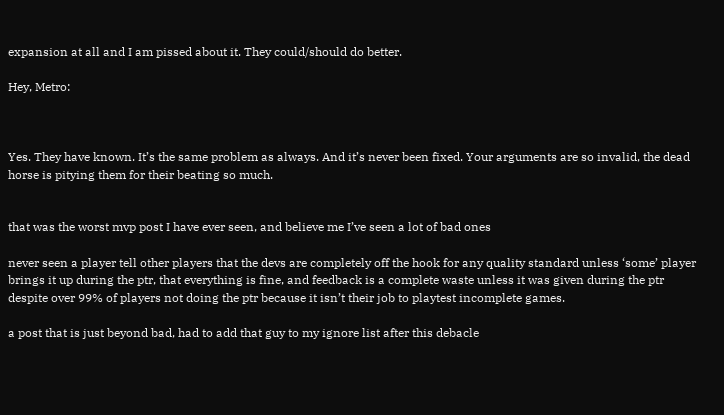expansion at all and I am pissed about it. They could/should do better.

Hey, Metro:



Yes. They have known. It’s the same problem as always. And it’s never been fixed. Your arguments are so invalid, the dead horse is pitying them for their beating so much.


that was the worst mvp post I have ever seen, and believe me I’ve seen a lot of bad ones

never seen a player tell other players that the devs are completely off the hook for any quality standard unless ‘some’ player brings it up during the ptr, that everything is fine, and feedback is a complete waste unless it was given during the ptr despite over 99% of players not doing the ptr because it isn’t their job to playtest incomplete games.

a post that is just beyond bad, had to add that guy to my ignore list after this debacle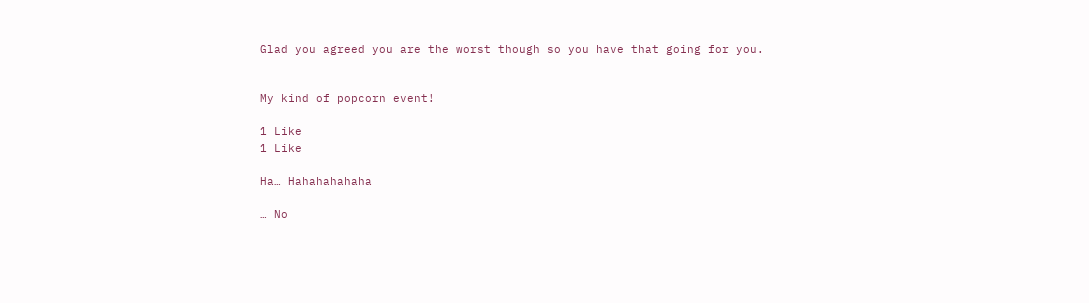Glad you agreed you are the worst though so you have that going for you.


My kind of popcorn event!

1 Like
1 Like

Ha… Hahahahahaha

… No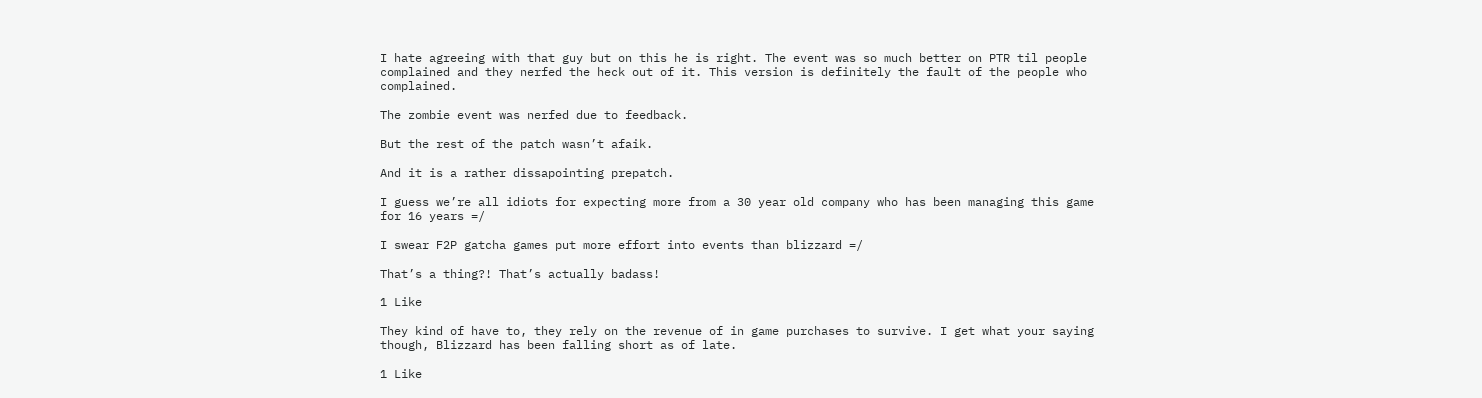I hate agreeing with that guy but on this he is right. The event was so much better on PTR til people complained and they nerfed the heck out of it. This version is definitely the fault of the people who complained.

The zombie event was nerfed due to feedback.

But the rest of the patch wasn’t afaik.

And it is a rather dissapointing prepatch.

I guess we’re all idiots for expecting more from a 30 year old company who has been managing this game for 16 years =/

I swear F2P gatcha games put more effort into events than blizzard =/

That’s a thing?! That’s actually badass!

1 Like

They kind of have to, they rely on the revenue of in game purchases to survive. I get what your saying though, Blizzard has been falling short as of late.

1 Like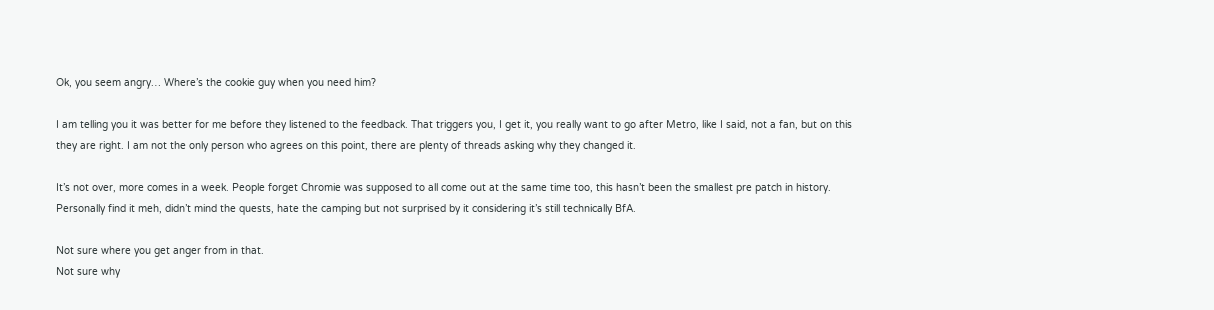Ok, you seem angry… Where’s the cookie guy when you need him?

I am telling you it was better for me before they listened to the feedback. That triggers you, I get it, you really want to go after Metro, like I said, not a fan, but on this they are right. I am not the only person who agrees on this point, there are plenty of threads asking why they changed it.

It’s not over, more comes in a week. People forget Chromie was supposed to all come out at the same time too, this hasn’t been the smallest pre patch in history. Personally find it meh, didn’t mind the quests, hate the camping but not surprised by it considering it’s still technically BfA.

Not sure where you get anger from in that.
Not sure why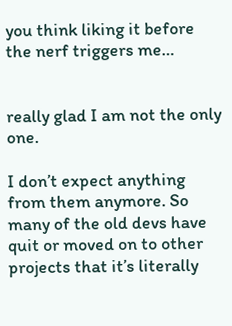you think liking it before the nerf triggers me…


really glad I am not the only one.

I don’t expect anything from them anymore. So many of the old devs have quit or moved on to other projects that it’s literally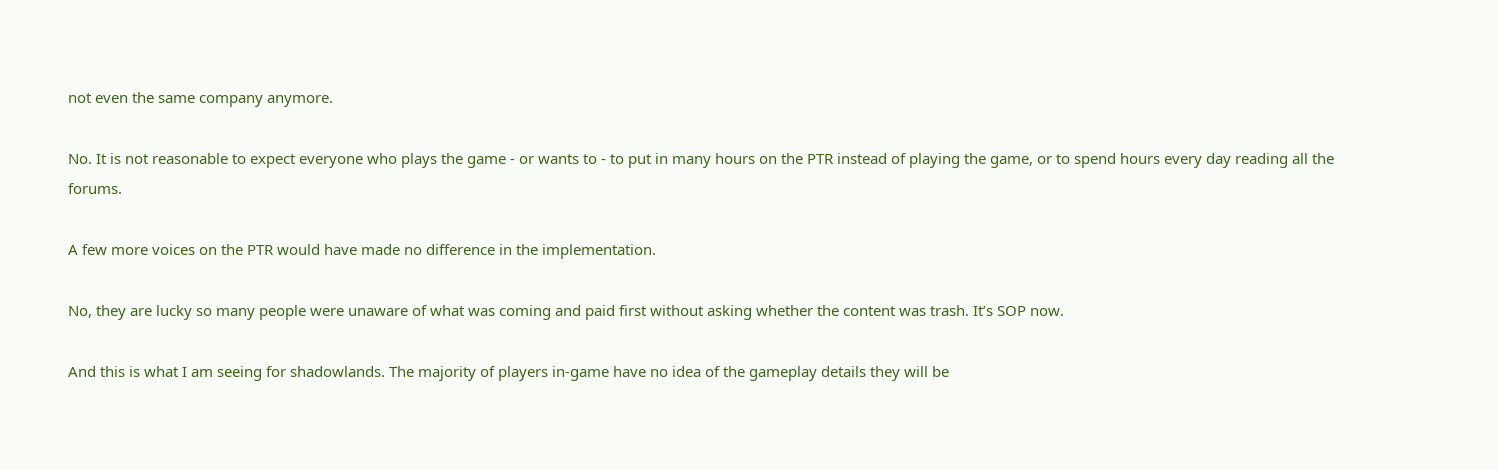not even the same company anymore.

No. It is not reasonable to expect everyone who plays the game - or wants to - to put in many hours on the PTR instead of playing the game, or to spend hours every day reading all the forums.

A few more voices on the PTR would have made no difference in the implementation.

No, they are lucky so many people were unaware of what was coming and paid first without asking whether the content was trash. It’s SOP now.

And this is what I am seeing for shadowlands. The majority of players in-game have no idea of the gameplay details they will be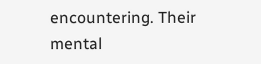encountering. Their mental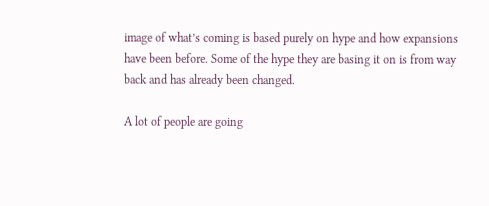image of what’s coming is based purely on hype and how expansions have been before. Some of the hype they are basing it on is from way back and has already been changed.

A lot of people are going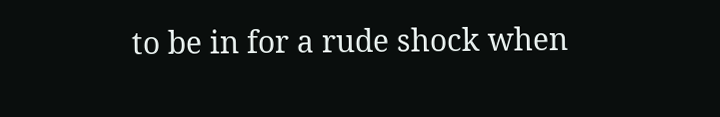to be in for a rude shock when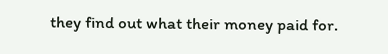they find out what their money paid for.